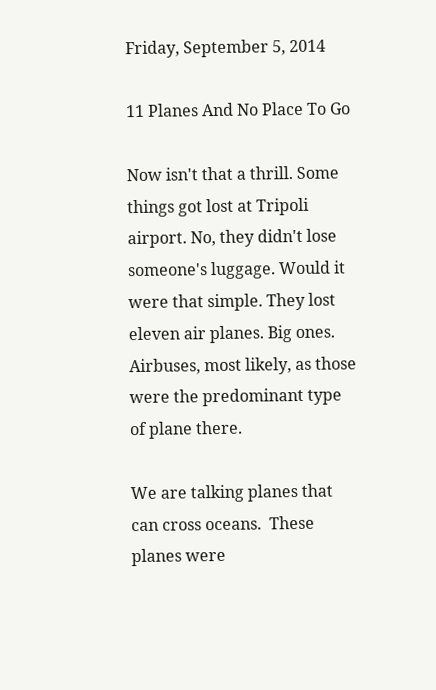Friday, September 5, 2014

11 Planes And No Place To Go

Now isn't that a thrill. Some things got lost at Tripoli airport. No, they didn't lose someone's luggage. Would it were that simple. They lost eleven air planes. Big ones. Airbuses, most likely, as those were the predominant type of plane there.

We are talking planes that can cross oceans.  These planes were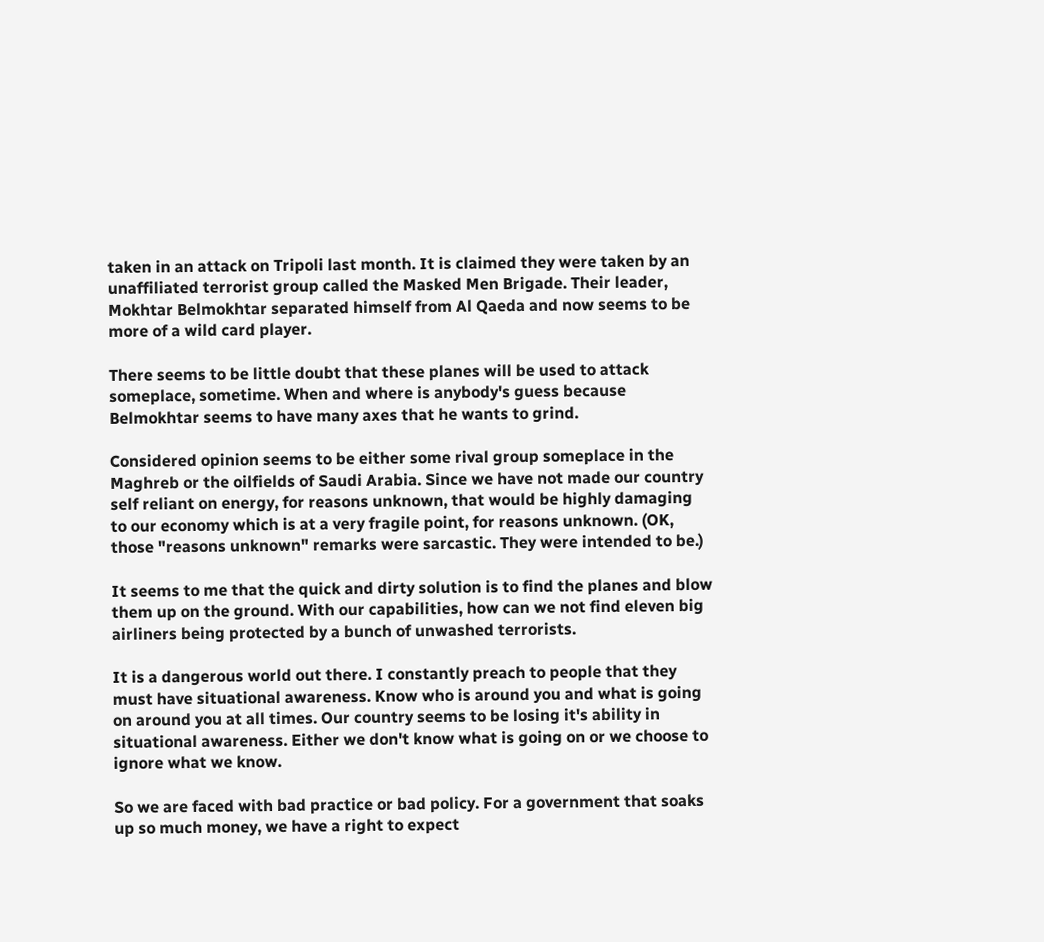taken in an attack on Tripoli last month. It is claimed they were taken by an unaffiliated terrorist group called the Masked Men Brigade. Their leader, Mokhtar Belmokhtar separated himself from Al Qaeda and now seems to be more of a wild card player.

There seems to be little doubt that these planes will be used to attack someplace, sometime. When and where is anybody's guess because Belmokhtar seems to have many axes that he wants to grind.

Considered opinion seems to be either some rival group someplace in the Maghreb or the oilfields of Saudi Arabia. Since we have not made our country self reliant on energy, for reasons unknown, that would be highly damaging to our economy which is at a very fragile point, for reasons unknown. (OK, those "reasons unknown" remarks were sarcastic. They were intended to be.)

It seems to me that the quick and dirty solution is to find the planes and blow them up on the ground. With our capabilities, how can we not find eleven big airliners being protected by a bunch of unwashed terrorists.

It is a dangerous world out there. I constantly preach to people that they must have situational awareness. Know who is around you and what is going on around you at all times. Our country seems to be losing it's ability in situational awareness. Either we don't know what is going on or we choose to ignore what we know.

So we are faced with bad practice or bad policy. For a government that soaks up so much money, we have a right to expect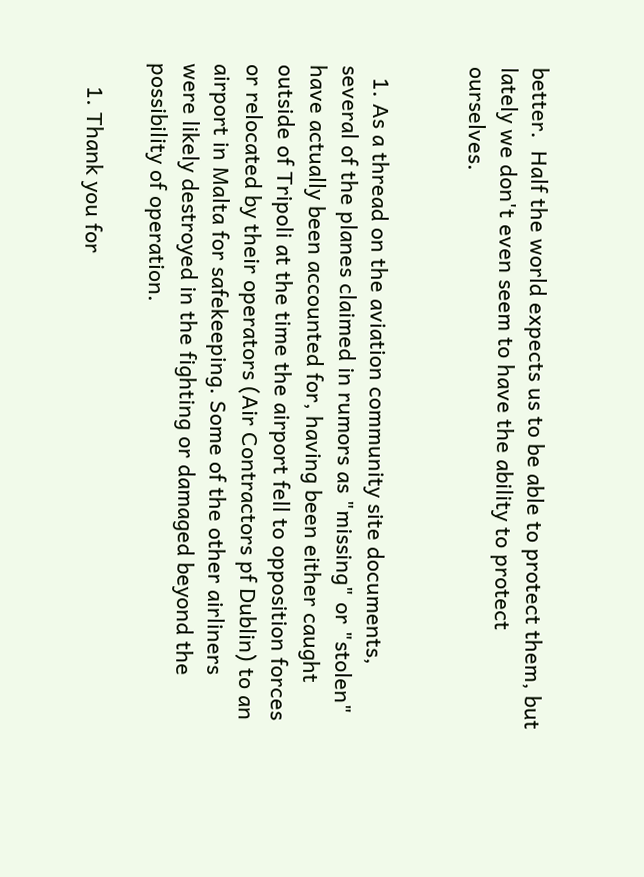better.  Half the world expects us to be able to protect them, but lately we don't even seem to have the ability to protect ourselves.


  1. As a thread on the aviation community site documents, several of the planes claimed in rumors as "missing" or "stolen" have actually been accounted for, having been either caught outside of Tripoli at the time the airport fell to opposition forces or relocated by their operators (Air Contractors pf Dublin) to an airport in Malta for safekeeping. Some of the other airliners were likely destroyed in the fighting or damaged beyond the possibility of operation.

    1. Thank you for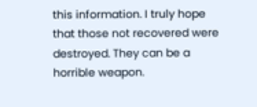this information. I truly hope that those not recovered were destroyed. They can be a horrible weapon.